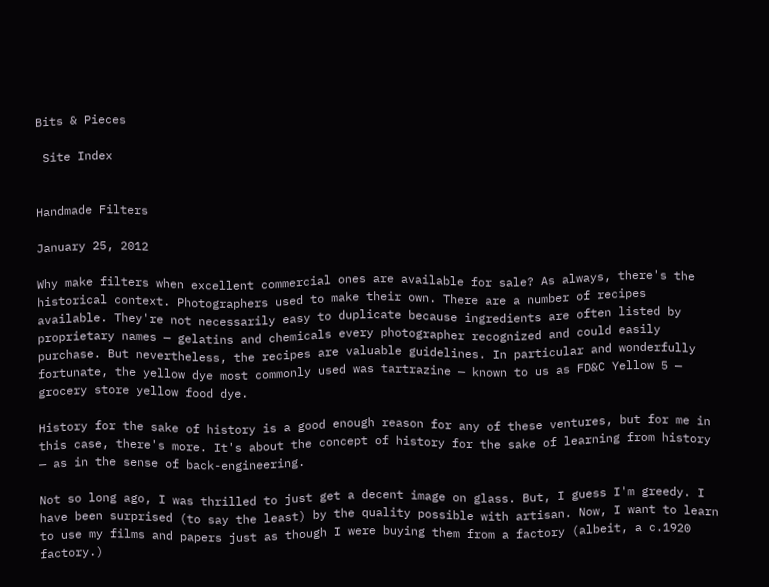Bits & Pieces

 Site Index


Handmade Filters

January 25, 2012

Why make filters when excellent commercial ones are available for sale? As always, there's the historical context. Photographers used to make their own. There are a number of recipes available. They're not necessarily easy to duplicate because ingredients are often listed by proprietary names — gelatins and chemicals every photographer recognized and could easily purchase. But nevertheless, the recipes are valuable guidelines. In particular and wonderfully fortunate, the yellow dye most commonly used was tartrazine — known to us as FD&C Yellow 5 — grocery store yellow food dye.

History for the sake of history is a good enough reason for any of these ventures, but for me in this case, there's more. It's about the concept of history for the sake of learning from history — as in the sense of back-engineering.

Not so long ago, I was thrilled to just get a decent image on glass. But, I guess I'm greedy. I have been surprised (to say the least) by the quality possible with artisan. Now, I want to learn to use my films and papers just as though I were buying them from a factory (albeit, a c.1920 factory.)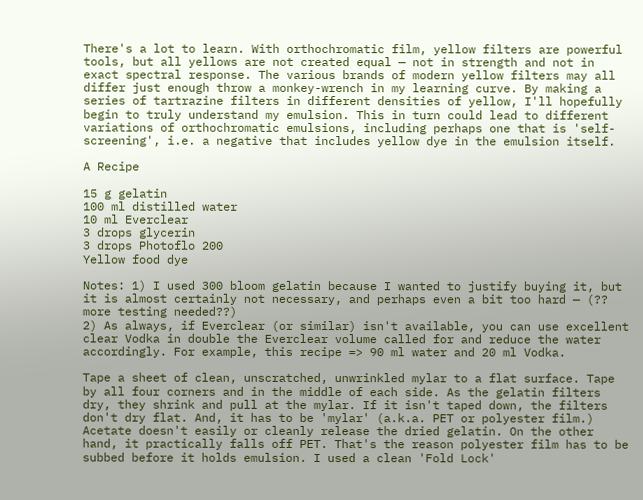There's a lot to learn. With orthochromatic film, yellow filters are powerful tools, but all yellows are not created equal — not in strength and not in exact spectral response. The various brands of modern yellow filters may all differ just enough throw a monkey-wrench in my learning curve. By making a series of tartrazine filters in different densities of yellow, I'll hopefully begin to truly understand my emulsion. This in turn could lead to different variations of orthochromatic emulsions, including perhaps one that is 'self-screening', i.e. a negative that includes yellow dye in the emulsion itself.

A Recipe

15 g gelatin
100 ml distilled water
10 ml Everclear
3 drops glycerin
3 drops Photoflo 200
Yellow food dye

Notes: 1) I used 300 bloom gelatin because I wanted to justify buying it, but it is almost certainly not necessary, and perhaps even a bit too hard — (?? more testing needed??)
2) As always, if Everclear (or similar) isn't available, you can use excellent clear Vodka in double the Everclear volume called for and reduce the water accordingly. For example, this recipe => 90 ml water and 20 ml Vodka.

Tape a sheet of clean, unscratched, unwrinkled mylar to a flat surface. Tape by all four corners and in the middle of each side. As the gelatin filters dry, they shrink and pull at the mylar. If it isn't taped down, the filters don't dry flat. And, it has to be 'mylar' (a.k.a. PET or polyester film.) Acetate doesn't easily or cleanly release the dried gelatin. On the other hand, it practically falls off PET. That's the reason polyester film has to be subbed before it holds emulsion. I used a clean 'Fold Lock'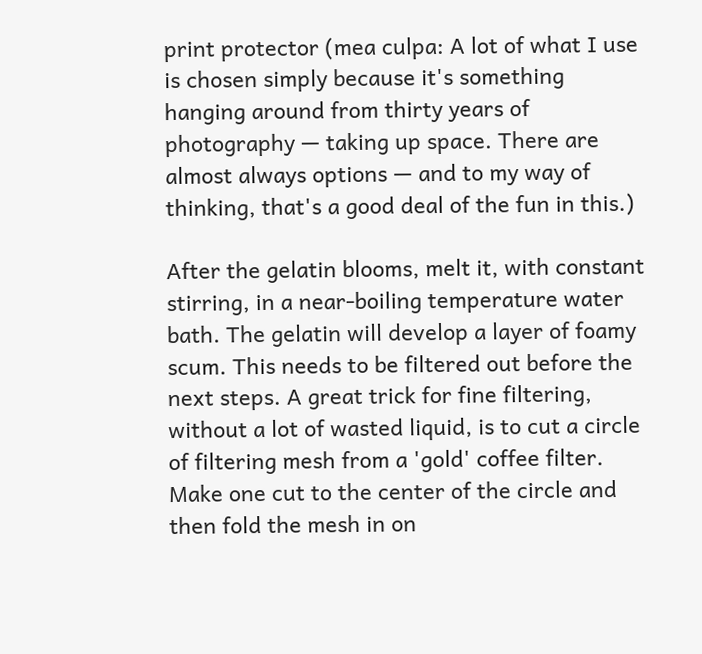print protector (mea culpa: A lot of what I use is chosen simply because it's something hanging around from thirty years of photography — taking up space. There are almost always options — and to my way of thinking, that's a good deal of the fun in this.)

After the gelatin blooms, melt it, with constant stirring, in a near-boiling temperature water bath. The gelatin will develop a layer of foamy scum. This needs to be filtered out before the next steps. A great trick for fine filtering, without a lot of wasted liquid, is to cut a circle of filtering mesh from a 'gold' coffee filter. Make one cut to the center of the circle and then fold the mesh in on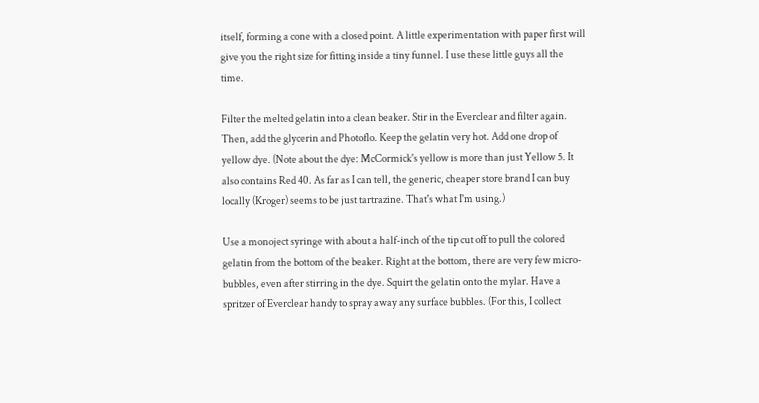itself, forming a cone with a closed point. A little experimentation with paper first will give you the right size for fitting inside a tiny funnel. I use these little guys all the time.

Filter the melted gelatin into a clean beaker. Stir in the Everclear and filter again. Then, add the glycerin and Photoflo. Keep the gelatin very hot. Add one drop of yellow dye. (Note about the dye: McCormick's yellow is more than just Yellow 5. It also contains Red 40. As far as I can tell, the generic, cheaper store brand I can buy locally (Kroger) seems to be just tartrazine. That's what I'm using.)

Use a monoject syringe with about a half-inch of the tip cut off to pull the colored gelatin from the bottom of the beaker. Right at the bottom, there are very few micro-bubbles, even after stirring in the dye. Squirt the gelatin onto the mylar. Have a spritzer of Everclear handy to spray away any surface bubbles. (For this, I collect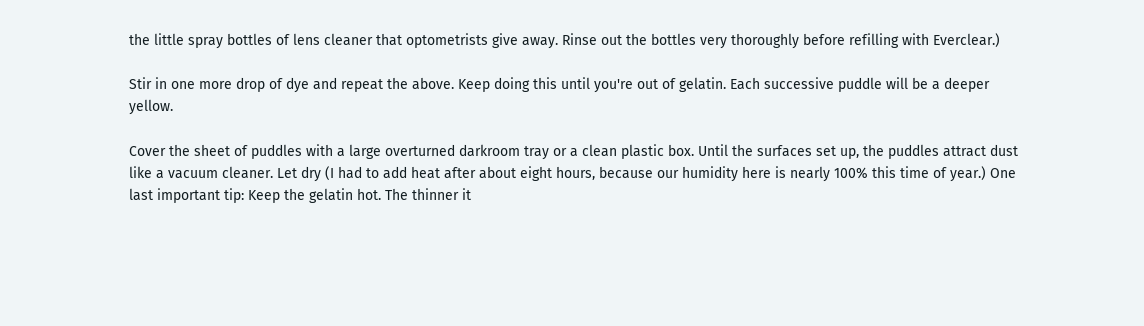the little spray bottles of lens cleaner that optometrists give away. Rinse out the bottles very thoroughly before refilling with Everclear.)

Stir in one more drop of dye and repeat the above. Keep doing this until you're out of gelatin. Each successive puddle will be a deeper yellow.

Cover the sheet of puddles with a large overturned darkroom tray or a clean plastic box. Until the surfaces set up, the puddles attract dust like a vacuum cleaner. Let dry (I had to add heat after about eight hours, because our humidity here is nearly 100% this time of year.) One last important tip: Keep the gelatin hot. The thinner it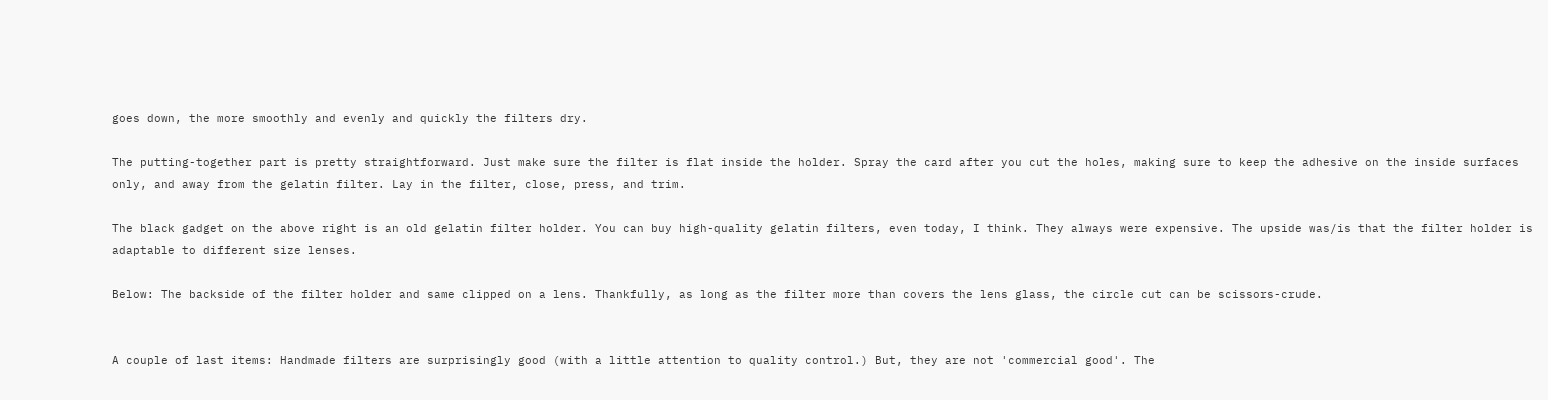goes down, the more smoothly and evenly and quickly the filters dry.

The putting-together part is pretty straightforward. Just make sure the filter is flat inside the holder. Spray the card after you cut the holes, making sure to keep the adhesive on the inside surfaces only, and away from the gelatin filter. Lay in the filter, close, press, and trim.

The black gadget on the above right is an old gelatin filter holder. You can buy high-quality gelatin filters, even today, I think. They always were expensive. The upside was/is that the filter holder is adaptable to different size lenses.

Below: The backside of the filter holder and same clipped on a lens. Thankfully, as long as the filter more than covers the lens glass, the circle cut can be scissors-crude.


A couple of last items: Handmade filters are surprisingly good (with a little attention to quality control.) But, they are not 'commercial good'. The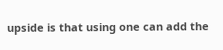upside is that using one can add the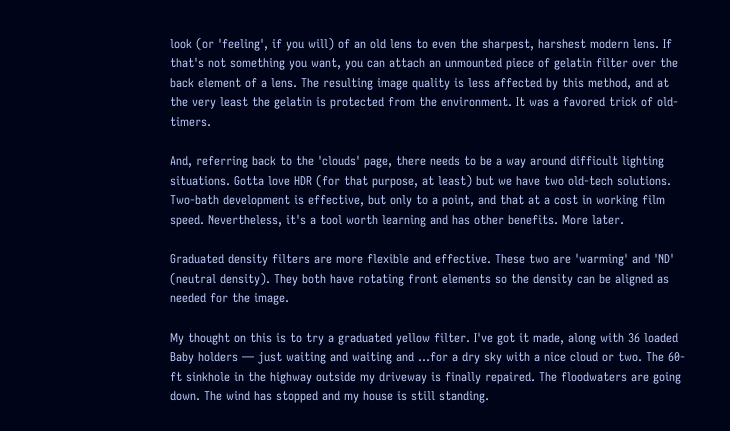look (or 'feeling', if you will) of an old lens to even the sharpest, harshest modern lens. If that's not something you want, you can attach an unmounted piece of gelatin filter over the back element of a lens. The resulting image quality is less affected by this method, and at the very least the gelatin is protected from the environment. It was a favored trick of old-timers.

And, referring back to the 'clouds' page, there needs to be a way around difficult lighting situations. Gotta love HDR (for that purpose, at least) but we have two old-tech solutions. Two-bath development is effective, but only to a point, and that at a cost in working film speed. Nevertheless, it's a tool worth learning and has other benefits. More later.

Graduated density filters are more flexible and effective. These two are 'warming' and 'ND' (neutral density). They both have rotating front elements so the density can be aligned as needed for the image.

My thought on this is to try a graduated yellow filter. I've got it made, along with 36 loaded Baby holders — just waiting and waiting and ...for a dry sky with a nice cloud or two. The 60-ft sinkhole in the highway outside my driveway is finally repaired. The floodwaters are going down. The wind has stopped and my house is still standing.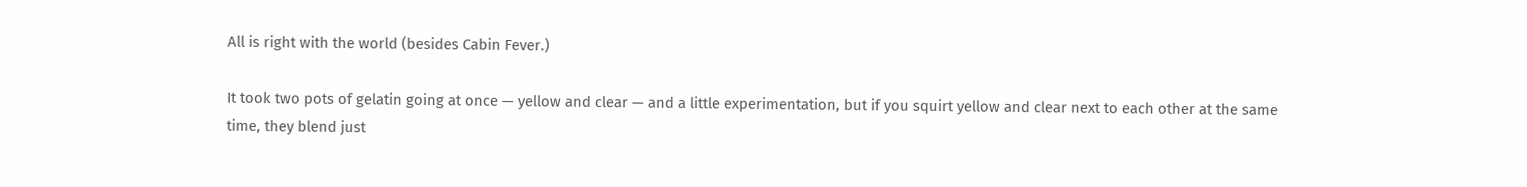All is right with the world (besides Cabin Fever.)

It took two pots of gelatin going at once — yellow and clear — and a little experimentation, but if you squirt yellow and clear next to each other at the same time, they blend just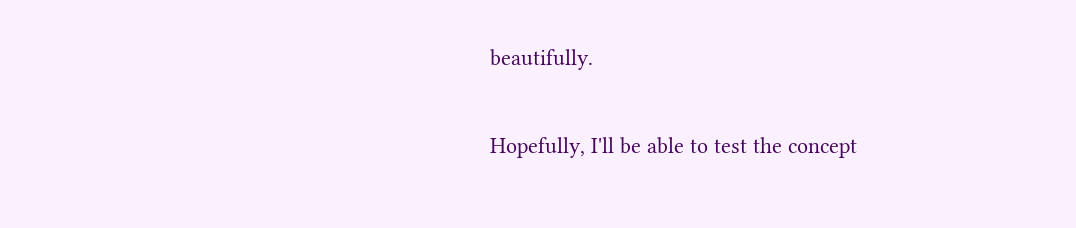beautifully.

Hopefully, I'll be able to test the concept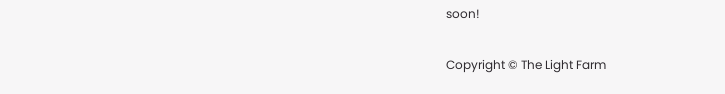soon!

Copyright © The Light Farm